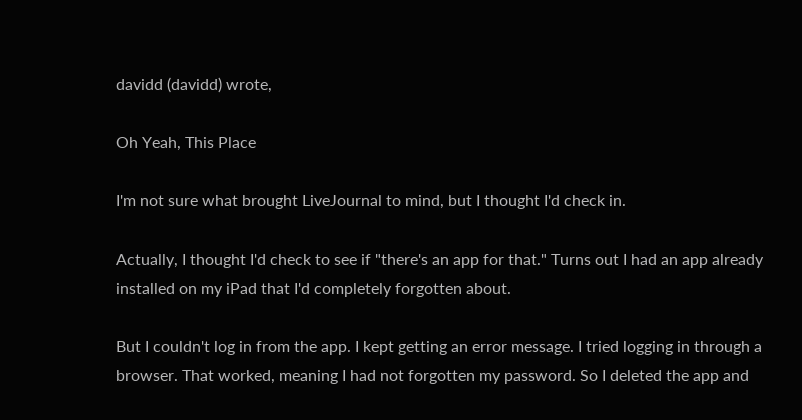davidd (davidd) wrote,

Oh Yeah, This Place

I'm not sure what brought LiveJournal to mind, but I thought I'd check in.

Actually, I thought I'd check to see if "there's an app for that." Turns out I had an app already installed on my iPad that I'd completely forgotten about.

But I couldn't log in from the app. I kept getting an error message. I tried logging in through a browser. That worked, meaning I had not forgotten my password. So I deleted the app and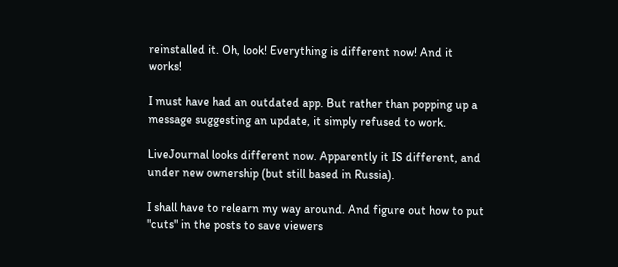reinstalled it. Oh, look! Everything is different now! And it works!

I must have had an outdated app. But rather than popping up a message suggesting an update, it simply refused to work.

LiveJournal looks different now. Apparently it IS different, and under new ownership (but still based in Russia).

I shall have to relearn my way around. And figure out how to put "cuts" in the posts to save viewers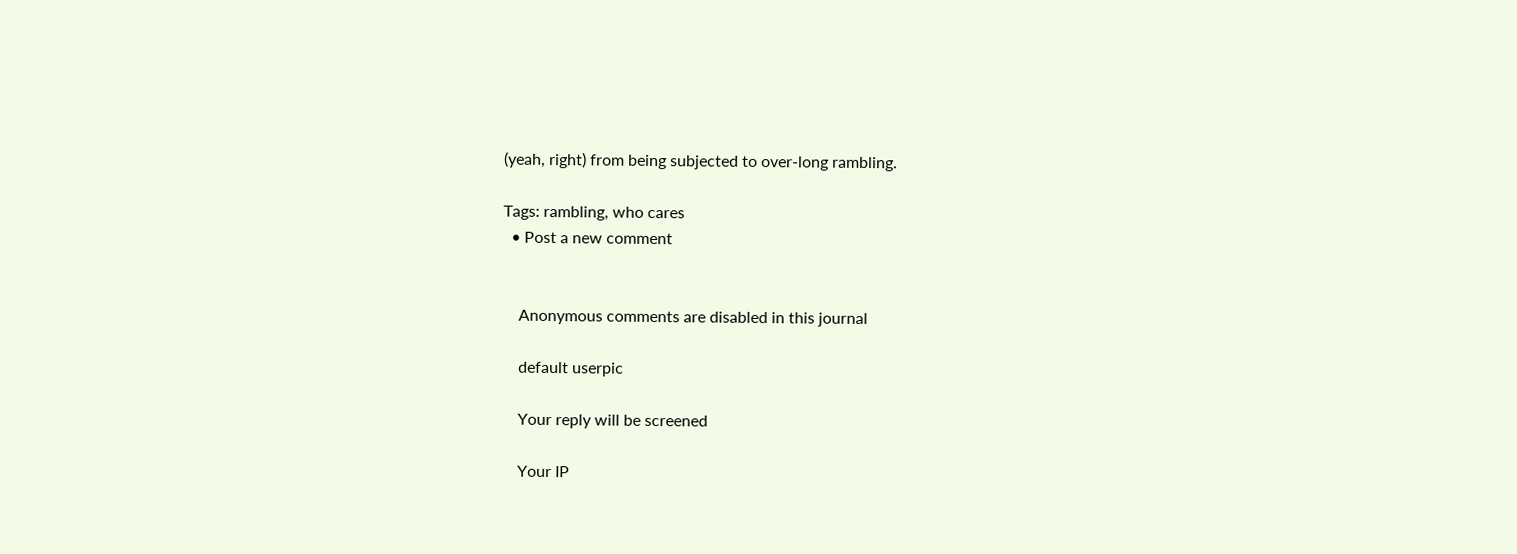(yeah, right) from being subjected to over-long rambling.

Tags: rambling, who cares
  • Post a new comment


    Anonymous comments are disabled in this journal

    default userpic

    Your reply will be screened

    Your IP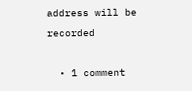address will be recorded

  • 1 comment